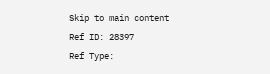Skip to main content
Ref ID: 28397
Ref Type: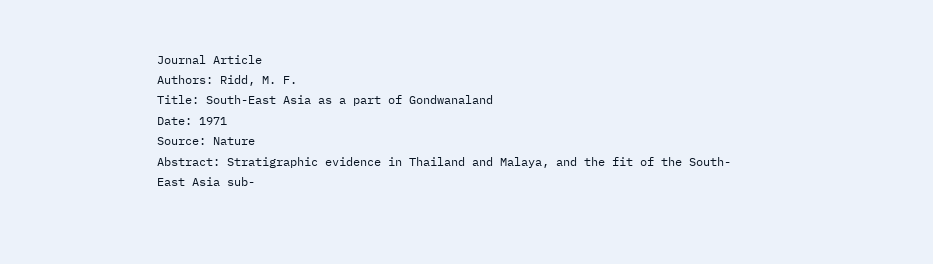Journal Article
Authors: Ridd, M. F.
Title: South-East Asia as a part of Gondwanaland
Date: 1971
Source: Nature
Abstract: Stratigraphic evidence in Thailand and Malaya, and the fit of the South-East Asia sub-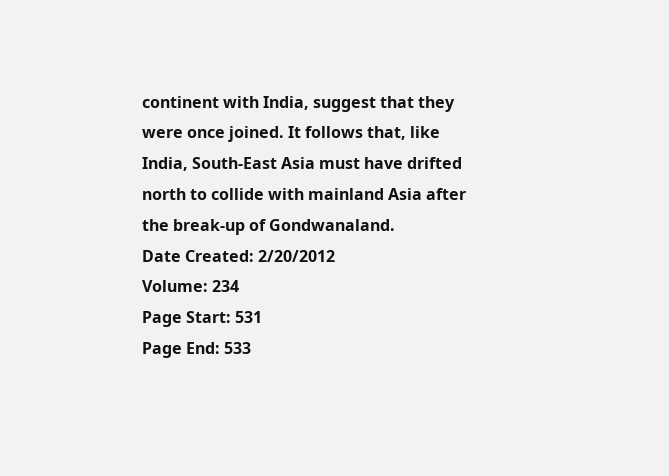continent with India, suggest that they were once joined. It follows that, like India, South-East Asia must have drifted north to collide with mainland Asia after the break-up of Gondwanaland.
Date Created: 2/20/2012
Volume: 234
Page Start: 531
Page End: 533